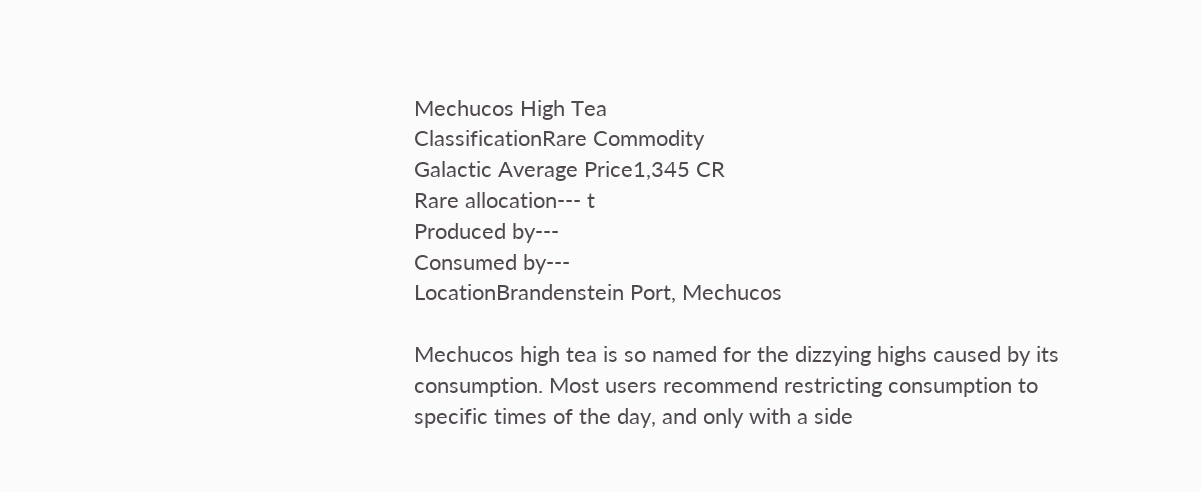Mechucos High Tea
ClassificationRare Commodity
Galactic Average Price1,345 CR
Rare allocation--- t
Produced by---
Consumed by---
LocationBrandenstein Port, Mechucos

Mechucos high tea is so named for the dizzying highs caused by its consumption. Most users recommend restricting consumption to specific times of the day, and only with a side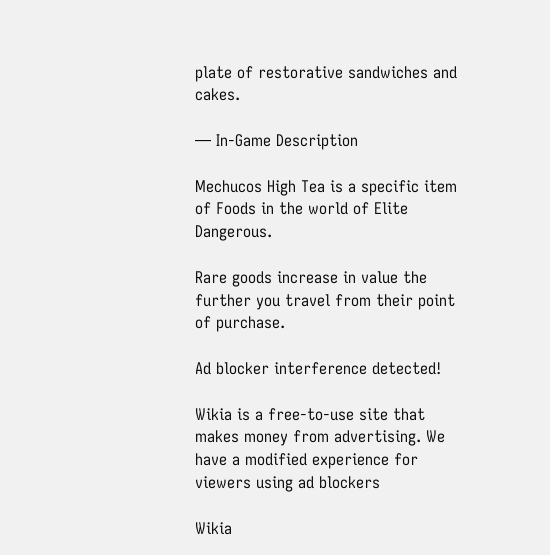plate of restorative sandwiches and cakes.

— In-Game Description

Mechucos High Tea is a specific item of Foods in the world of Elite Dangerous.

Rare goods increase in value the further you travel from their point of purchase.

Ad blocker interference detected!

Wikia is a free-to-use site that makes money from advertising. We have a modified experience for viewers using ad blockers

Wikia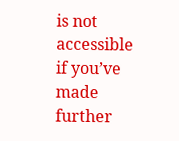is not accessible if you’ve made further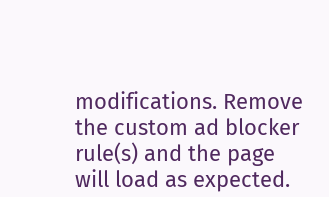modifications. Remove the custom ad blocker rule(s) and the page will load as expected.